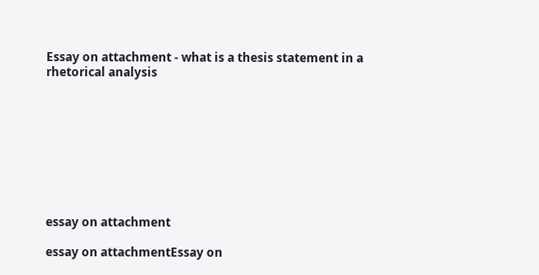Essay on attachment - what is a thesis statement in a rhetorical analysis









essay on attachment

essay on attachmentEssay on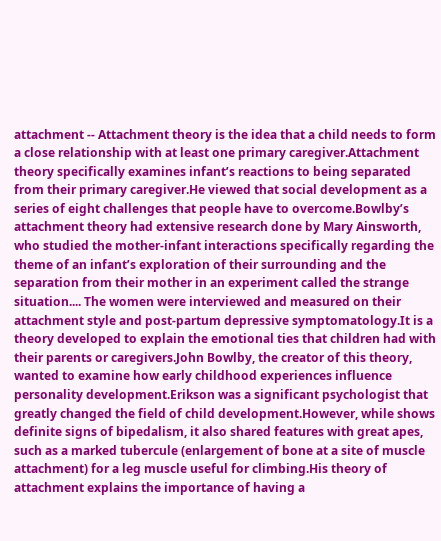attachment -- Attachment theory is the idea that a child needs to form a close relationship with at least one primary caregiver.Attachment theory specifically examines infant’s reactions to being separated from their primary caregiver.He viewed that social development as a series of eight challenges that people have to overcome.Bowlby’s attachment theory had extensive research done by Mary Ainsworth, who studied the mother-infant interactions specifically regarding the theme of an infant’s exploration of their surrounding and the separation from their mother in an experiment called the strange situation.... The women were interviewed and measured on their attachment style and post-partum depressive symptomatology.It is a theory developed to explain the emotional ties that children had with their parents or caregivers.John Bowlby, the creator of this theory, wanted to examine how early childhood experiences influence personality development.Erikson was a significant psychologist that greatly changed the field of child development.However, while shows definite signs of bipedalism, it also shared features with great apes, such as a marked tubercule (enlargement of bone at a site of muscle attachment) for a leg muscle useful for climbing.His theory of attachment explains the importance of having a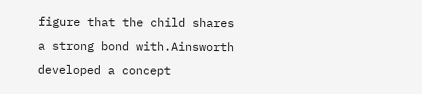figure that the child shares a strong bond with.Ainsworth developed a concept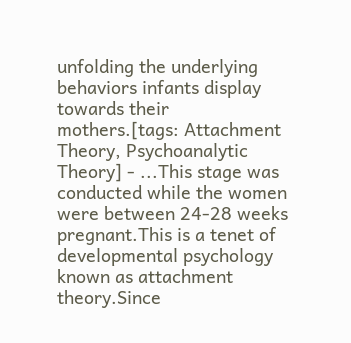unfolding the underlying behaviors infants display towards their mothers.[tags: Attachment Theory, Psychoanalytic Theory] - ...This stage was conducted while the women were between 24-28 weeks pregnant.This is a tenet of developmental psychology known as attachment theory.Since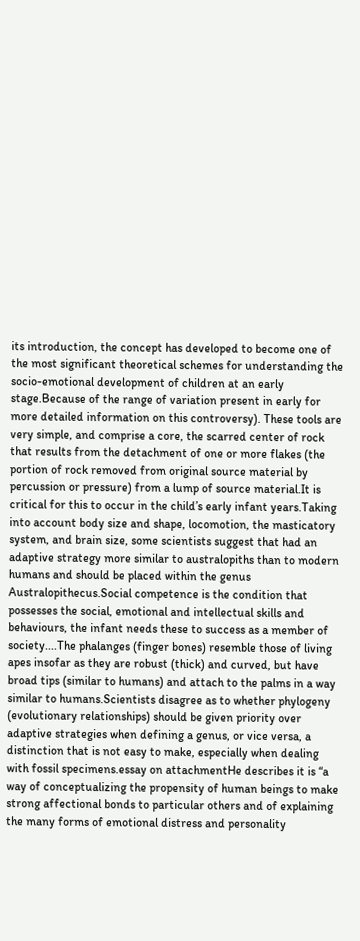its introduction, the concept has developed to become one of the most significant theoretical schemes for understanding the socio-emotional development of children at an early stage.Because of the range of variation present in early for more detailed information on this controversy). These tools are very simple, and comprise a core, the scarred center of rock that results from the detachment of one or more flakes (the portion of rock removed from original source material by percussion or pressure) from a lump of source material.It is critical for this to occur in the child’s early infant years.Taking into account body size and shape, locomotion, the masticatory system, and brain size, some scientists suggest that had an adaptive strategy more similar to australopiths than to modern humans and should be placed within the genus Australopithecus.Social competence is the condition that possesses the social, emotional and intellectual skills and behaviours, the infant needs these to success as a member of society....The phalanges (finger bones) resemble those of living apes insofar as they are robust (thick) and curved, but have broad tips (similar to humans) and attach to the palms in a way similar to humans.Scientists disagree as to whether phylogeny (evolutionary relationships) should be given priority over adaptive strategies when defining a genus, or vice versa, a distinction that is not easy to make, especially when dealing with fossil specimens.essay on attachmentHe describes it is “a way of conceptualizing the propensity of human beings to make strong affectional bonds to particular others and of explaining the many forms of emotional distress and personality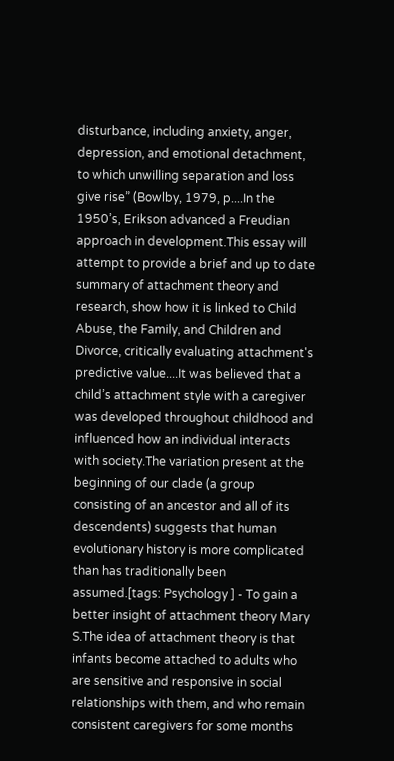disturbance, including anxiety, anger, depression, and emotional detachment, to which unwilling separation and loss give rise” (Bowlby, 1979, p....In the 1950’s, Erikson advanced a Freudian approach in development.This essay will attempt to provide a brief and up to date summary of attachment theory and research, show how it is linked to Child Abuse, the Family, and Children and Divorce, critically evaluating attachment's predictive value....It was believed that a child’s attachment style with a caregiver was developed throughout childhood and influenced how an individual interacts with society.The variation present at the beginning of our clade (a group consisting of an ancestor and all of its descendents) suggests that human evolutionary history is more complicated than has traditionally been assumed.[tags: Psychology ] - To gain a better insight of attachment theory Mary S.The idea of attachment theory is that infants become attached to adults who are sensitive and responsive in social relationships with them, and who remain consistent caregivers for some months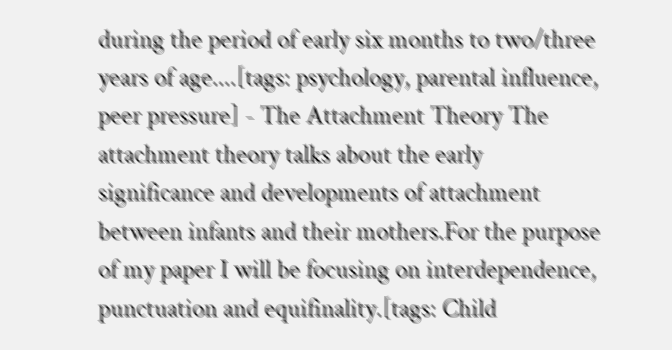during the period of early six months to two/three years of age....[tags: psychology, parental influence, peer pressure] - The Attachment Theory The attachment theory talks about the early significance and developments of attachment between infants and their mothers.For the purpose of my paper I will be focusing on interdependence, punctuation and equifinality.[tags: Child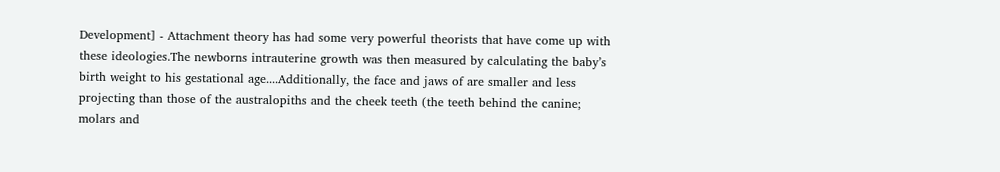Development] - Attachment theory has had some very powerful theorists that have come up with these ideologies.The newborns intrauterine growth was then measured by calculating the baby’s birth weight to his gestational age....Additionally, the face and jaws of are smaller and less projecting than those of the australopiths and the cheek teeth (the teeth behind the canine; molars and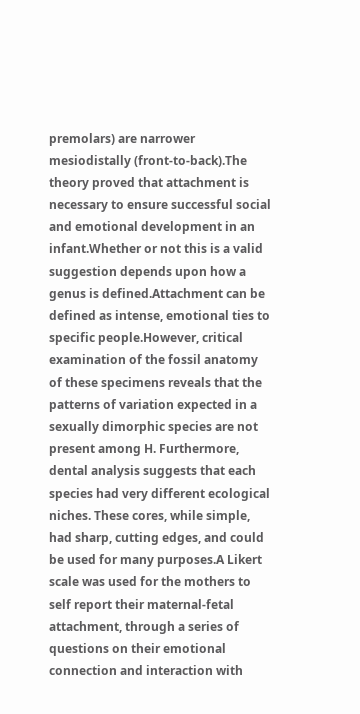premolars) are narrower mesiodistally (front-to-back).The theory proved that attachment is necessary to ensure successful social and emotional development in an infant.Whether or not this is a valid suggestion depends upon how a genus is defined.Attachment can be defined as intense, emotional ties to specific people.However, critical examination of the fossil anatomy of these specimens reveals that the patterns of variation expected in a sexually dimorphic species are not present among H. Furthermore, dental analysis suggests that each species had very different ecological niches. These cores, while simple, had sharp, cutting edges, and could be used for many purposes.A Likert scale was used for the mothers to self report their maternal-fetal attachment, through a series of questions on their emotional connection and interaction with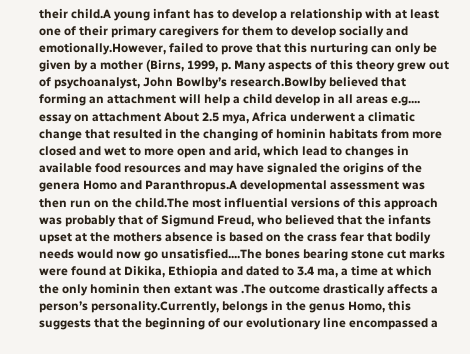their child.A young infant has to develop a relationship with at least one of their primary caregivers for them to develop socially and emotionally.However, failed to prove that this nurturing can only be given by a mother (Birns, 1999, p. Many aspects of this theory grew out of psychoanalyst, John Bowlby’s research.Bowlby believed that forming an attachment will help a child develop in all areas e.g.... essay on attachment About 2.5 mya, Africa underwent a climatic change that resulted in the changing of hominin habitats from more closed and wet to more open and arid, which lead to changes in available food resources and may have signaled the origins of the genera Homo and Paranthropus.A developmental assessment was then run on the child.The most influential versions of this approach was probably that of Sigmund Freud, who believed that the infants upset at the mothers absence is based on the crass fear that bodily needs would now go unsatisfied....The bones bearing stone cut marks were found at Dikika, Ethiopia and dated to 3.4 ma, a time at which the only hominin then extant was .The outcome drastically affects a person’s personality.Currently, belongs in the genus Homo, this suggests that the beginning of our evolutionary line encompassed a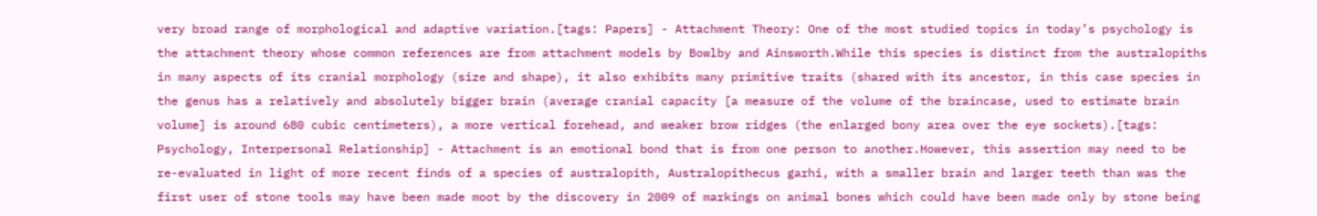very broad range of morphological and adaptive variation.[tags: Papers] - Attachment Theory: One of the most studied topics in today’s psychology is the attachment theory whose common references are from attachment models by Bowlby and Ainsworth.While this species is distinct from the australopiths in many aspects of its cranial morphology (size and shape), it also exhibits many primitive traits (shared with its ancestor, in this case species in the genus has a relatively and absolutely bigger brain (average cranial capacity [a measure of the volume of the braincase, used to estimate brain volume] is around 680 cubic centimeters), a more vertical forehead, and weaker brow ridges (the enlarged bony area over the eye sockets).[tags: Psychology, Interpersonal Relationship] - Attachment is an emotional bond that is from one person to another.However, this assertion may need to be re-evaluated in light of more recent finds of a species of australopith, Australopithecus garhi, with a smaller brain and larger teeth than was the first user of stone tools may have been made moot by the discovery in 2009 of markings on animal bones which could have been made only by stone being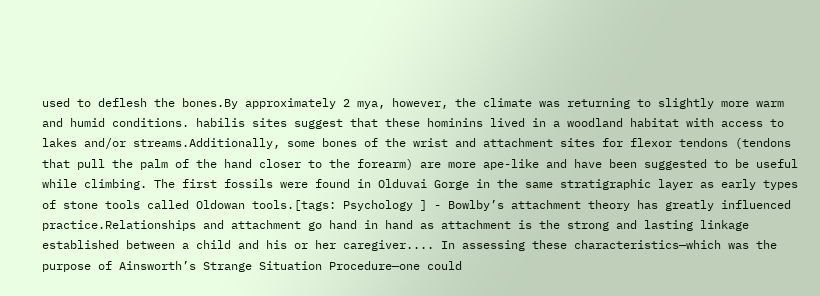used to deflesh the bones.By approximately 2 mya, however, the climate was returning to slightly more warm and humid conditions. habilis sites suggest that these hominins lived in a woodland habitat with access to lakes and/or streams.Additionally, some bones of the wrist and attachment sites for flexor tendons (tendons that pull the palm of the hand closer to the forearm) are more ape-like and have been suggested to be useful while climbing. The first fossils were found in Olduvai Gorge in the same stratigraphic layer as early types of stone tools called Oldowan tools.[tags: Psychology ] - Bowlby’s attachment theory has greatly influenced practice.Relationships and attachment go hand in hand as attachment is the strong and lasting linkage established between a child and his or her caregiver.... In assessing these characteristics—which was the purpose of Ainsworth’s Strange Situation Procedure—one could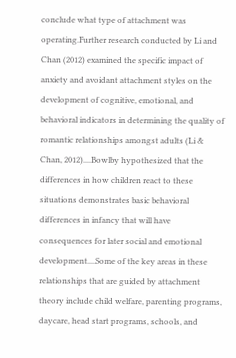conclude what type of attachment was operating.Further research conducted by Li and Chan (2012) examined the specific impact of anxiety and avoidant attachment styles on the development of cognitive, emotional, and behavioral indicators in determining the quality of romantic relationships amongst adults (Li & Chan, 2012)....Bowlby hypothesized that the differences in how children react to these situations demonstrates basic behavioral differences in infancy that will have consequences for later social and emotional development....Some of the key areas in these relationships that are guided by attachment theory include child welfare, parenting programs, daycare, head start programs, schools, and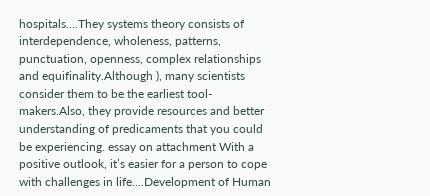hospitals....They systems theory consists of interdependence, wholeness, patterns, punctuation, openness, complex relationships and equifinality.Although ), many scientists consider them to be the earliest tool-makers.Also, they provide resources and better understanding of predicaments that you could be experiencing. essay on attachment With a positive outlook, it’s easier for a person to cope with challenges in life....Development of Human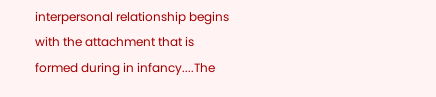interpersonal relationship begins with the attachment that is formed during in infancy....The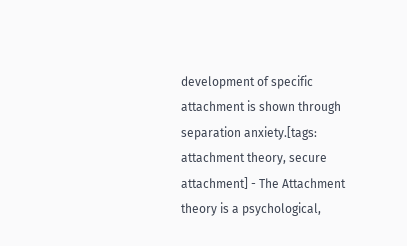development of specific attachment is shown through separation anxiety.[tags: attachment theory, secure attachment] - The Attachment theory is a psychological,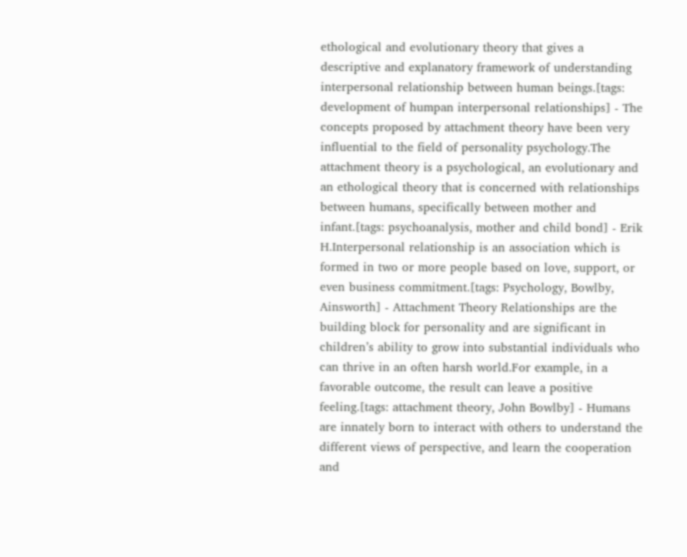ethological and evolutionary theory that gives a descriptive and explanatory framework of understanding interpersonal relationship between human beings.[tags: development of humpan interpersonal relationships] - The concepts proposed by attachment theory have been very influential to the field of personality psychology.The attachment theory is a psychological, an evolutionary and an ethological theory that is concerned with relationships between humans, specifically between mother and infant.[tags: psychoanalysis, mother and child bond] - Erik H.Interpersonal relationship is an association which is formed in two or more people based on love, support, or even business commitment.[tags: Psychology, Bowlby, Ainsworth] - Attachment Theory Relationships are the building block for personality and are significant in children’s ability to grow into substantial individuals who can thrive in an often harsh world.For example, in a favorable outcome, the result can leave a positive feeling.[tags: attachment theory, John Bowlby] - Humans are innately born to interact with others to understand the different views of perspective, and learn the cooperation and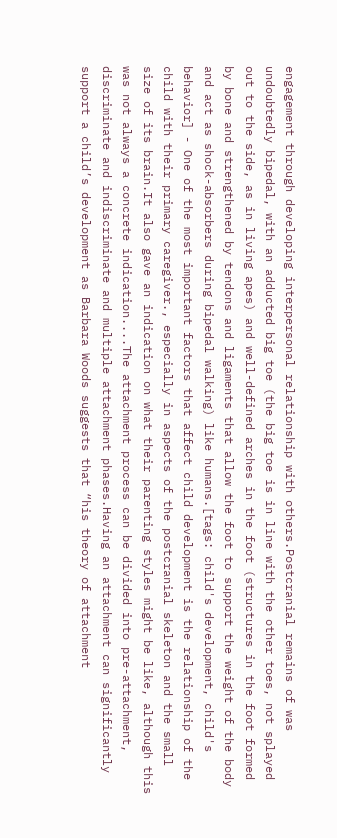engagement through developing interpersonal relationship with others.Postcranial remains of was undoubtedly bipedal, with an adducted big toe (the big toe is in line with the other toes, not splayed out to the side, as in living apes) and well-defined arches in the foot (structures in the foot formed by bone and strengthened by tendons and ligaments that allow the foot to support the weight of the body and act as shock-absorbers during bipedal walking) like humans.[tags: child's development, child's behavior] - One of the most important factors that affect child development is the relationship of the child with their primary caregiver., especially in aspects of the postcranial skeleton and the small size of its brain.It also gave an indication on what their parenting styles might be like, although this was not always a concrete indication....The attachment process can be divided into pre-attachment, discriminate and indiscriminate and multiple attachment phases.Having an attachment can significantly support a child’s development as Barbara Woods suggests that “his theory of attachment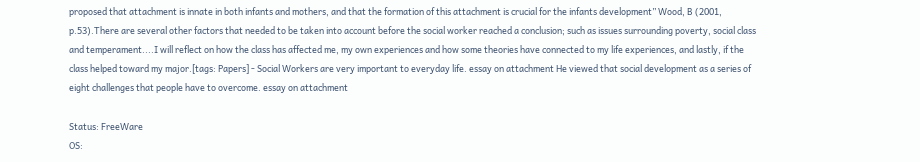proposed that attachment is innate in both infants and mothers, and that the formation of this attachment is crucial for the infants development” Wood, B (2001, p.53).There are several other factors that needed to be taken into account before the social worker reached a conclusion; such as issues surrounding poverty, social class and temperament....I will reflect on how the class has affected me, my own experiences and how some theories have connected to my life experiences, and lastly, if the class helped toward my major.[tags: Papers] - Social Workers are very important to everyday life. essay on attachment He viewed that social development as a series of eight challenges that people have to overcome. essay on attachment

Status: FreeWare
OS: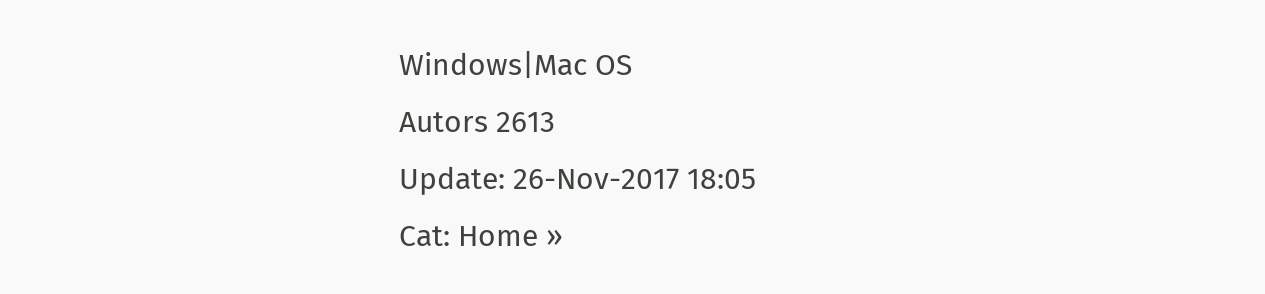Windows|Mac OS
Autors 2613
Update: 26-Nov-2017 18:05
Cat: Home »